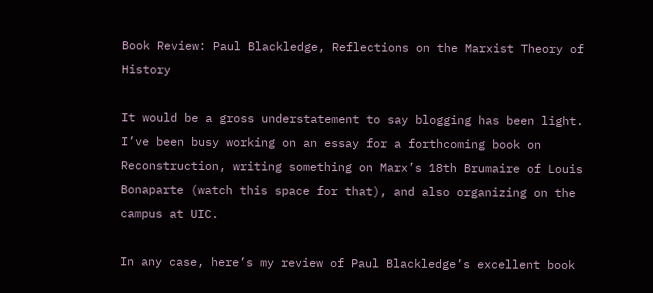Book Review: Paul Blackledge, Reflections on the Marxist Theory of History

It would be a gross understatement to say blogging has been light. I’ve been busy working on an essay for a forthcoming book on Reconstruction, writing something on Marx’s 18th Brumaire of Louis Bonaparte (watch this space for that), and also organizing on the campus at UIC.

In any case, here’s my review of Paul Blackledge’s excellent book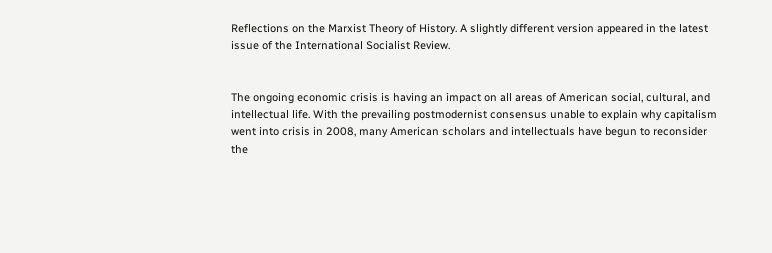Reflections on the Marxist Theory of History. A slightly different version appeared in the latest issue of the International Socialist Review.


The ongoing economic crisis is having an impact on all areas of American social, cultural, and intellectual life. With the prevailing postmodernist consensus unable to explain why capitalism went into crisis in 2008, many American scholars and intellectuals have begun to reconsider the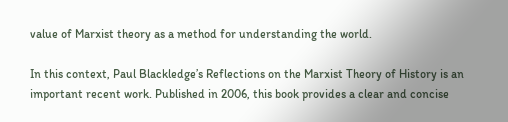value of Marxist theory as a method for understanding the world.

In this context, Paul Blackledge’s Reflections on the Marxist Theory of History is an important recent work. Published in 2006, this book provides a clear and concise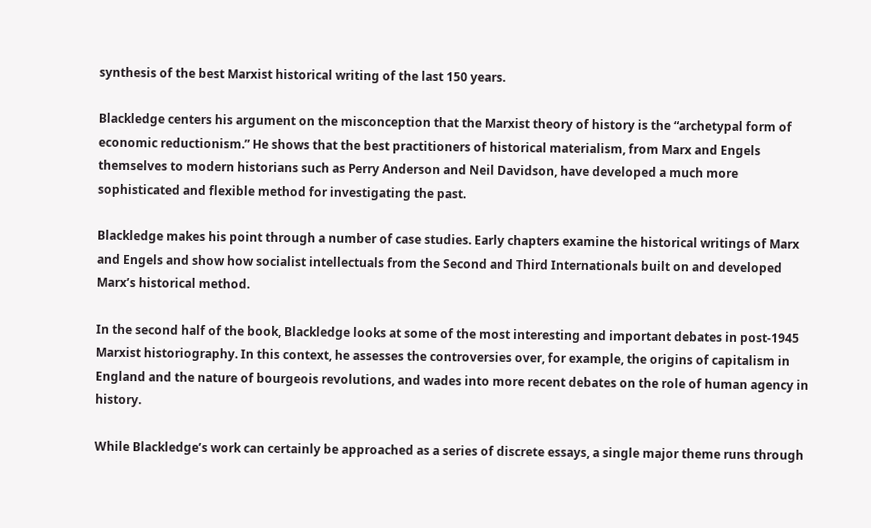synthesis of the best Marxist historical writing of the last 150 years.

Blackledge centers his argument on the misconception that the Marxist theory of history is the “archetypal form of economic reductionism.” He shows that the best practitioners of historical materialism, from Marx and Engels themselves to modern historians such as Perry Anderson and Neil Davidson, have developed a much more sophisticated and flexible method for investigating the past.

Blackledge makes his point through a number of case studies. Early chapters examine the historical writings of Marx and Engels and show how socialist intellectuals from the Second and Third Internationals built on and developed Marx’s historical method.

In the second half of the book, Blackledge looks at some of the most interesting and important debates in post-1945 Marxist historiography. In this context, he assesses the controversies over, for example, the origins of capitalism in England and the nature of bourgeois revolutions, and wades into more recent debates on the role of human agency in history.

While Blackledge’s work can certainly be approached as a series of discrete essays, a single major theme runs through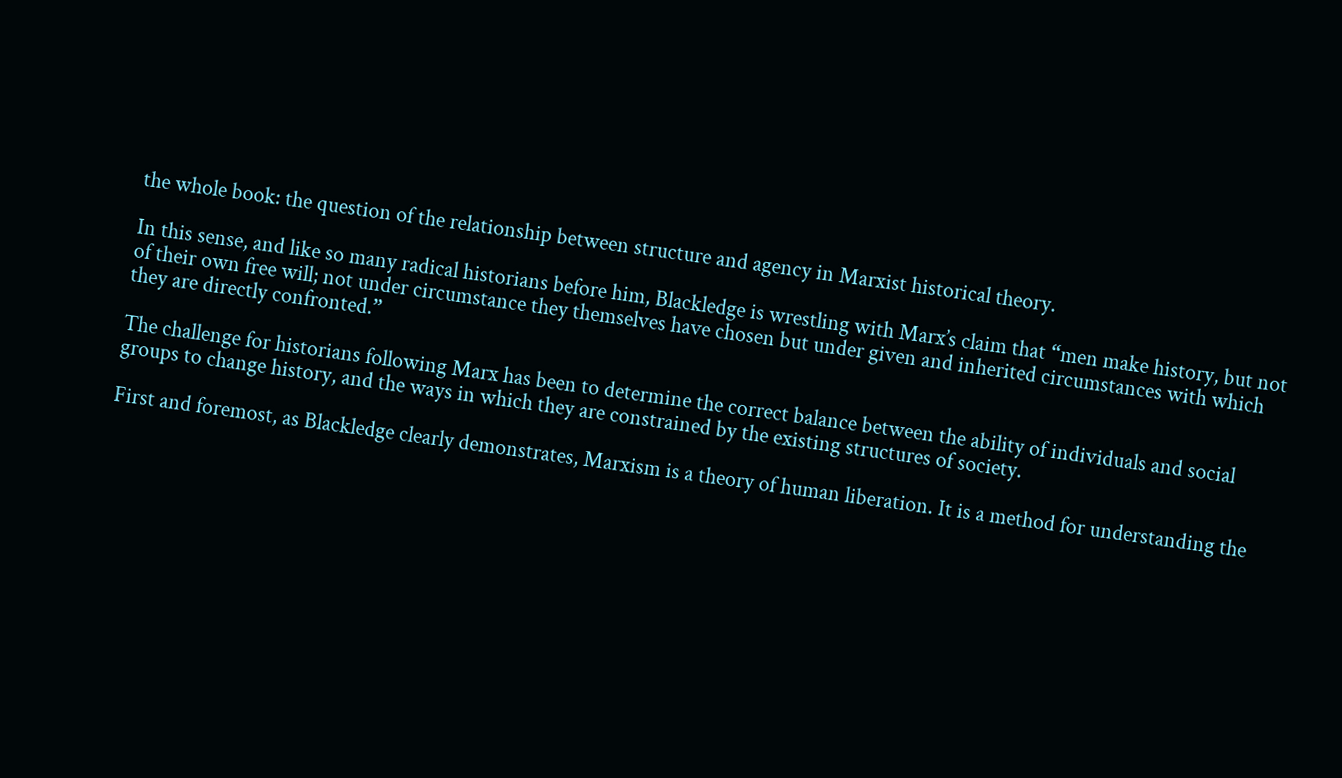the whole book: the question of the relationship between structure and agency in Marxist historical theory.

In this sense, and like so many radical historians before him, Blackledge is wrestling with Marx’s claim that “men make history, but not of their own free will; not under circumstance they themselves have chosen but under given and inherited circumstances with which they are directly confronted.”

The challenge for historians following Marx has been to determine the correct balance between the ability of individuals and social groups to change history, and the ways in which they are constrained by the existing structures of society.

First and foremost, as Blackledge clearly demonstrates, Marxism is a theory of human liberation. It is a method for understanding the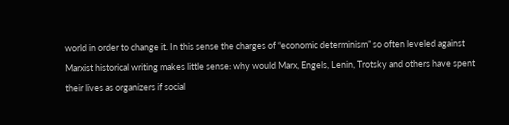world in order to change it. In this sense the charges of “economic determinism” so often leveled against Marxist historical writing makes little sense: why would Marx, Engels, Lenin, Trotsky and others have spent their lives as organizers if social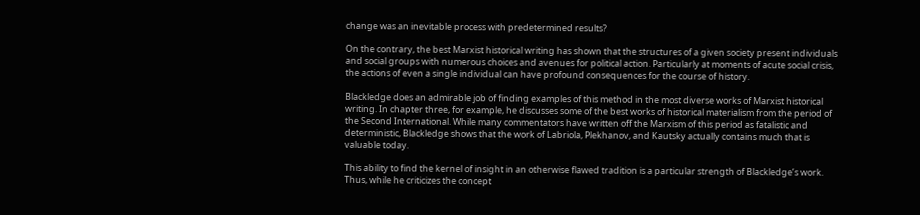change was an inevitable process with predetermined results?

On the contrary, the best Marxist historical writing has shown that the structures of a given society present individuals and social groups with numerous choices and avenues for political action. Particularly at moments of acute social crisis, the actions of even a single individual can have profound consequences for the course of history.

Blackledge does an admirable job of finding examples of this method in the most diverse works of Marxist historical writing. In chapter three, for example, he discusses some of the best works of historical materialism from the period of the Second International. While many commentators have written off the Marxism of this period as fatalistic and deterministic, Blackledge shows that the work of Labriola, Plekhanov, and Kautsky actually contains much that is valuable today.

This ability to find the kernel of insight in an otherwise flawed tradition is a particular strength of Blackledge’s work. Thus, while he criticizes the concept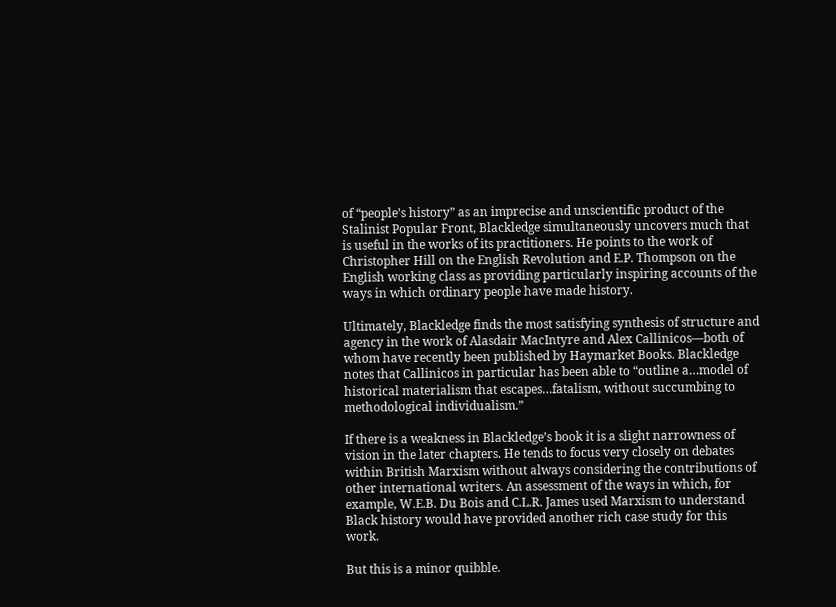of “people’s history” as an imprecise and unscientific product of the Stalinist Popular Front, Blackledge simultaneously uncovers much that is useful in the works of its practitioners. He points to the work of Christopher Hill on the English Revolution and E.P. Thompson on the English working class as providing particularly inspiring accounts of the ways in which ordinary people have made history.

Ultimately, Blackledge finds the most satisfying synthesis of structure and agency in the work of Alasdair MacIntyre and Alex Callinicos—both of whom have recently been published by Haymarket Books. Blackledge notes that Callinicos in particular has been able to “outline a…model of historical materialism that escapes…fatalism, without succumbing to methodological individualism.”

If there is a weakness in Blackledge’s book it is a slight narrowness of vision in the later chapters. He tends to focus very closely on debates within British Marxism without always considering the contributions of other international writers. An assessment of the ways in which, for example, W.E.B. Du Bois and C.L.R. James used Marxism to understand Black history would have provided another rich case study for this work.

But this is a minor quibble.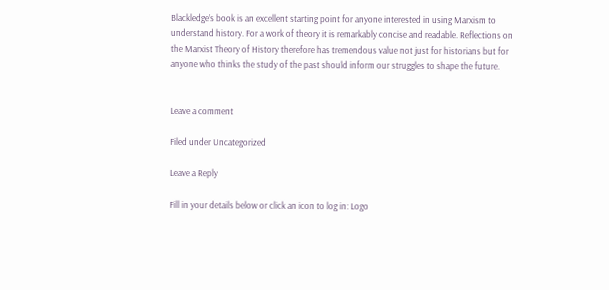Blackledge’s book is an excellent starting point for anyone interested in using Marxism to understand history. For a work of theory it is remarkably concise and readable. Reflections on the Marxist Theory of History therefore has tremendous value not just for historians but for anyone who thinks the study of the past should inform our struggles to shape the future.


Leave a comment

Filed under Uncategorized

Leave a Reply

Fill in your details below or click an icon to log in: Logo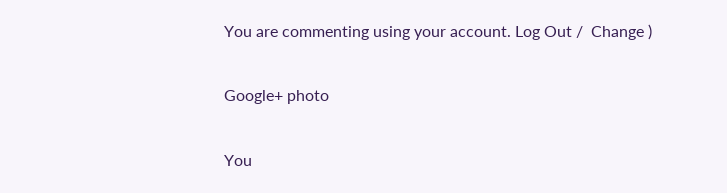You are commenting using your account. Log Out /  Change )

Google+ photo

You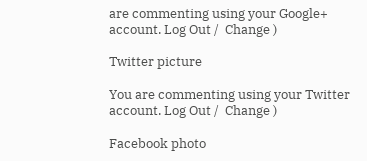are commenting using your Google+ account. Log Out /  Change )

Twitter picture

You are commenting using your Twitter account. Log Out /  Change )

Facebook photo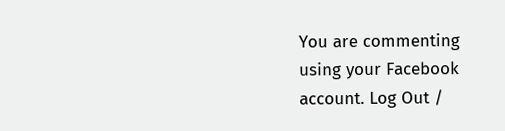You are commenting using your Facebook account. Log Out /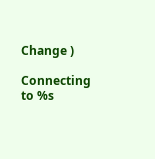Change )

Connecting to %s